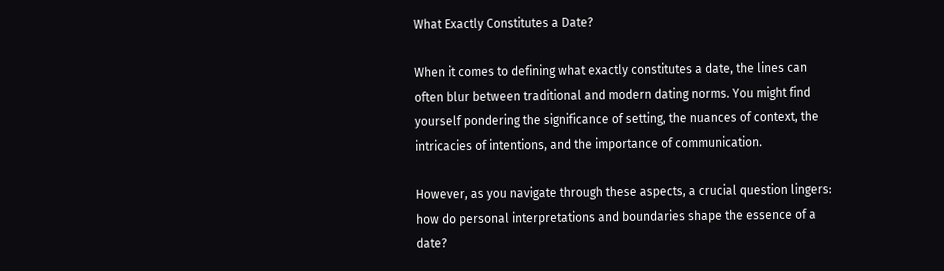What Exactly Constitutes a Date?

When it comes to defining what exactly constitutes a date, the lines can often blur between traditional and modern dating norms. You might find yourself pondering the significance of setting, the nuances of context, the intricacies of intentions, and the importance of communication.

However, as you navigate through these aspects, a crucial question lingers: how do personal interpretations and boundaries shape the essence of a date?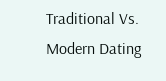Traditional Vs. Modern Dating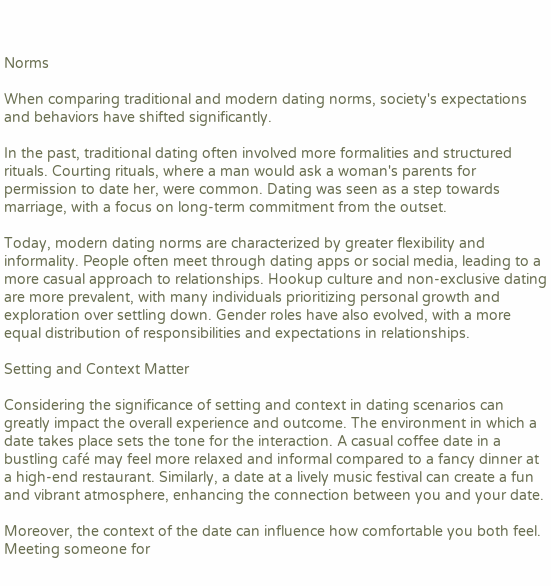Norms

When comparing traditional and modern dating norms, society's expectations and behaviors have shifted significantly.

In the past, traditional dating often involved more formalities and structured rituals. Courting rituals, where a man would ask a woman's parents for permission to date her, were common. Dating was seen as a step towards marriage, with a focus on long-term commitment from the outset.

Today, modern dating norms are characterized by greater flexibility and informality. People often meet through dating apps or social media, leading to a more casual approach to relationships. Hookup culture and non-exclusive dating are more prevalent, with many individuals prioritizing personal growth and exploration over settling down. Gender roles have also evolved, with a more equal distribution of responsibilities and expectations in relationships.

Setting and Context Matter

Considering the significance of setting and context in dating scenarios can greatly impact the overall experience and outcome. The environment in which a date takes place sets the tone for the interaction. A casual coffee date in a bustling café may feel more relaxed and informal compared to a fancy dinner at a high-end restaurant. Similarly, a date at a lively music festival can create a fun and vibrant atmosphere, enhancing the connection between you and your date.

Moreover, the context of the date can influence how comfortable you both feel. Meeting someone for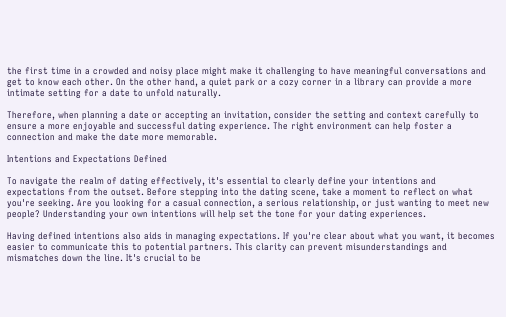the first time in a crowded and noisy place might make it challenging to have meaningful conversations and get to know each other. On the other hand, a quiet park or a cozy corner in a library can provide a more intimate setting for a date to unfold naturally.

Therefore, when planning a date or accepting an invitation, consider the setting and context carefully to ensure a more enjoyable and successful dating experience. The right environment can help foster a connection and make the date more memorable.

Intentions and Expectations Defined

To navigate the realm of dating effectively, it's essential to clearly define your intentions and expectations from the outset. Before stepping into the dating scene, take a moment to reflect on what you're seeking. Are you looking for a casual connection, a serious relationship, or just wanting to meet new people? Understanding your own intentions will help set the tone for your dating experiences.

Having defined intentions also aids in managing expectations. If you're clear about what you want, it becomes easier to communicate this to potential partners. This clarity can prevent misunderstandings and mismatches down the line. It's crucial to be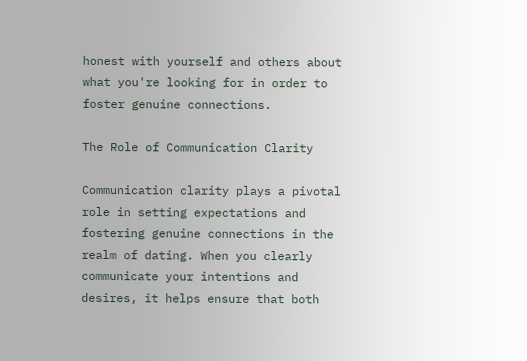honest with yourself and others about what you're looking for in order to foster genuine connections.

The Role of Communication Clarity

Communication clarity plays a pivotal role in setting expectations and fostering genuine connections in the realm of dating. When you clearly communicate your intentions and desires, it helps ensure that both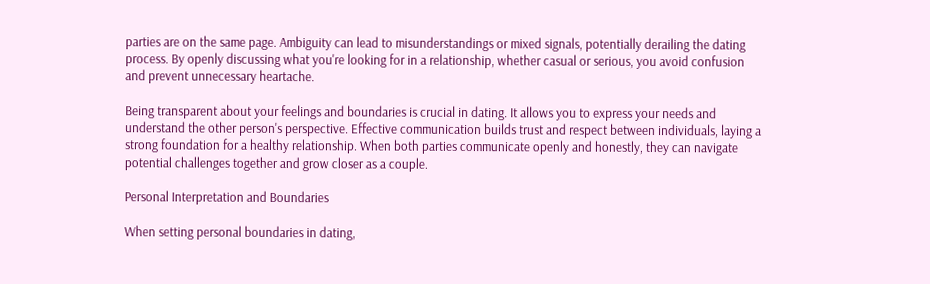parties are on the same page. Ambiguity can lead to misunderstandings or mixed signals, potentially derailing the dating process. By openly discussing what you're looking for in a relationship, whether casual or serious, you avoid confusion and prevent unnecessary heartache.

Being transparent about your feelings and boundaries is crucial in dating. It allows you to express your needs and understand the other person's perspective. Effective communication builds trust and respect between individuals, laying a strong foundation for a healthy relationship. When both parties communicate openly and honestly, they can navigate potential challenges together and grow closer as a couple.

Personal Interpretation and Boundaries

When setting personal boundaries in dating,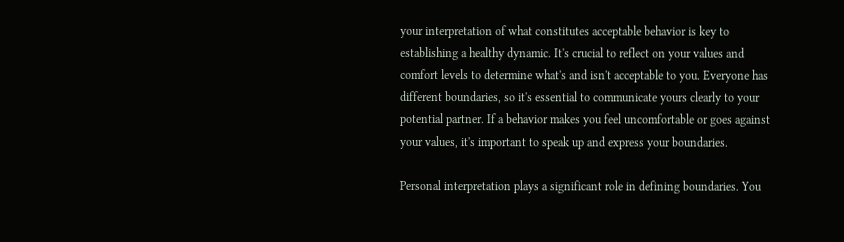your interpretation of what constitutes acceptable behavior is key to establishing a healthy dynamic. It's crucial to reflect on your values and comfort levels to determine what's and isn't acceptable to you. Everyone has different boundaries, so it's essential to communicate yours clearly to your potential partner. If a behavior makes you feel uncomfortable or goes against your values, it's important to speak up and express your boundaries.

Personal interpretation plays a significant role in defining boundaries. You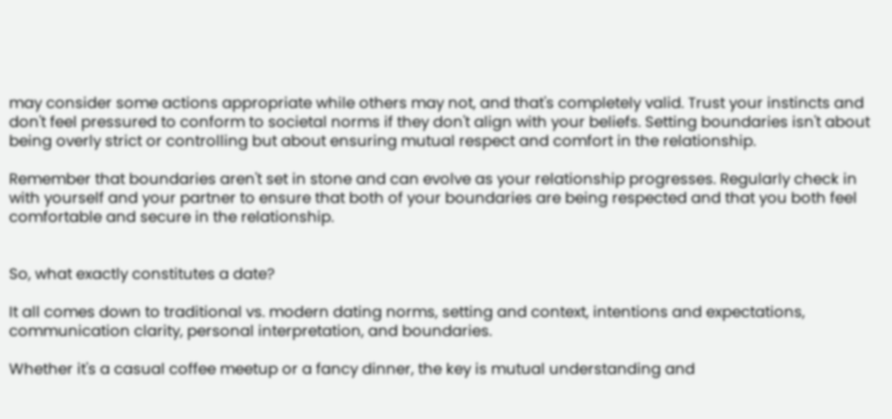may consider some actions appropriate while others may not, and that's completely valid. Trust your instincts and don't feel pressured to conform to societal norms if they don't align with your beliefs. Setting boundaries isn't about being overly strict or controlling but about ensuring mutual respect and comfort in the relationship.

Remember that boundaries aren't set in stone and can evolve as your relationship progresses. Regularly check in with yourself and your partner to ensure that both of your boundaries are being respected and that you both feel comfortable and secure in the relationship.


So, what exactly constitutes a date?

It all comes down to traditional vs. modern dating norms, setting and context, intentions and expectations, communication clarity, personal interpretation, and boundaries.

Whether it's a casual coffee meetup or a fancy dinner, the key is mutual understanding and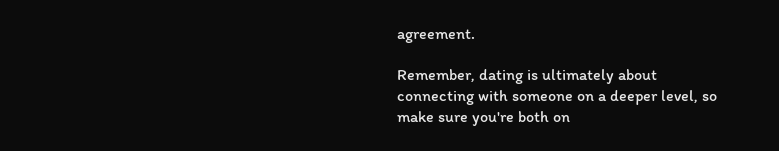agreement.

Remember, dating is ultimately about connecting with someone on a deeper level, so make sure you're both on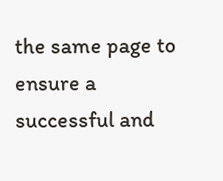the same page to ensure a successful and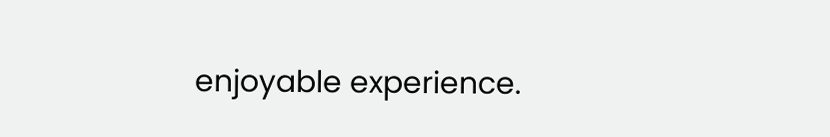enjoyable experience.